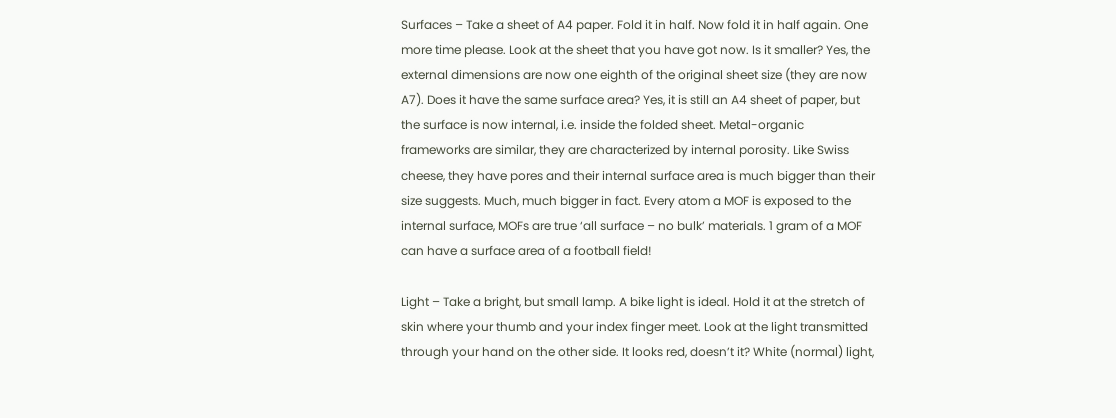Surfaces – Take a sheet of A4 paper. Fold it in half. Now fold it in half again. One more time please. Look at the sheet that you have got now. Is it smaller? Yes, the external dimensions are now one eighth of the original sheet size (they are now A7). Does it have the same surface area? Yes, it is still an A4 sheet of paper, but the surface is now internal, i.e. inside the folded sheet. Metal-organic frameworks are similar, they are characterized by internal porosity. Like Swiss cheese, they have pores and their internal surface area is much bigger than their size suggests. Much, much bigger in fact. Every atom a MOF is exposed to the internal surface, MOFs are true ‘all surface – no bulk’ materials. 1 gram of a MOF can have a surface area of a football field!

Light – Take a bright, but small lamp. A bike light is ideal. Hold it at the stretch of skin where your thumb and your index finger meet. Look at the light transmitted through your hand on the other side. It looks red, doesn’t it? White (normal) light,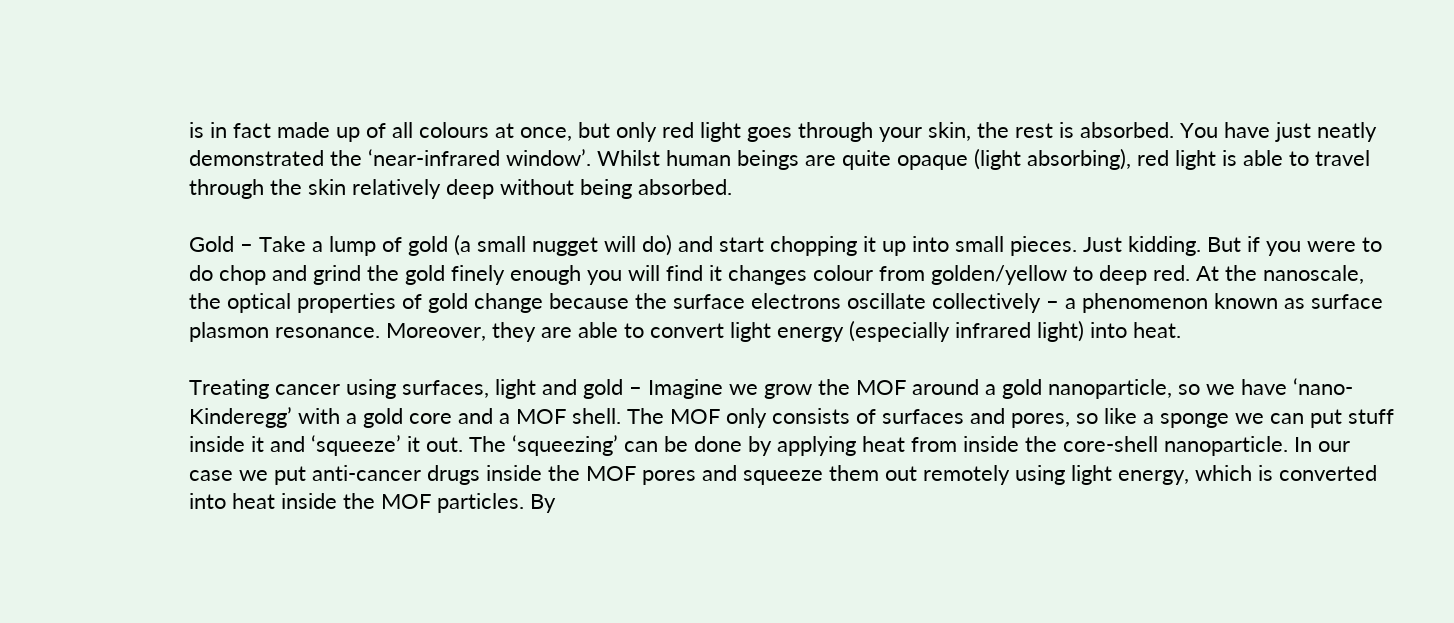is in fact made up of all colours at once, but only red light goes through your skin, the rest is absorbed. You have just neatly demonstrated the ‘near-infrared window’. Whilst human beings are quite opaque (light absorbing), red light is able to travel through the skin relatively deep without being absorbed.

Gold – Take a lump of gold (a small nugget will do) and start chopping it up into small pieces. Just kidding. But if you were to do chop and grind the gold finely enough you will find it changes colour from golden/yellow to deep red. At the nanoscale, the optical properties of gold change because the surface electrons oscillate collectively – a phenomenon known as surface plasmon resonance. Moreover, they are able to convert light energy (especially infrared light) into heat.

Treating cancer using surfaces, light and gold – Imagine we grow the MOF around a gold nanoparticle, so we have ‘nano-Kinderegg’ with a gold core and a MOF shell. The MOF only consists of surfaces and pores, so like a sponge we can put stuff inside it and ‘squeeze’ it out. The ‘squeezing’ can be done by applying heat from inside the core-shell nanoparticle. In our case we put anti-cancer drugs inside the MOF pores and squeeze them out remotely using light energy, which is converted into heat inside the MOF particles. By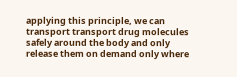applying this principle, we can transport transport drug molecules safely around the body and only release them on demand only where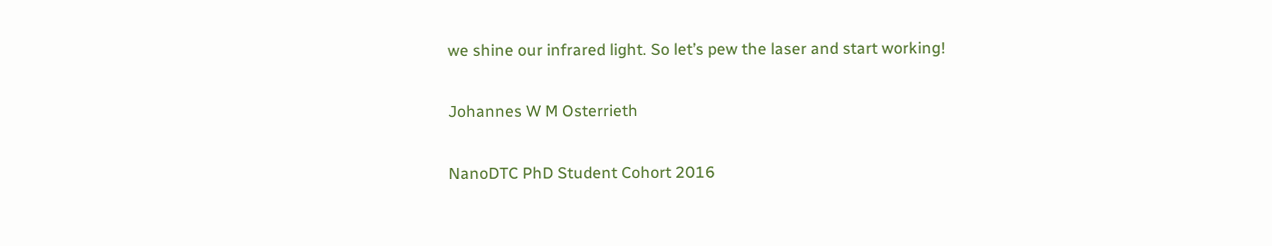we shine our infrared light. So let’s pew the laser and start working!

Johannes W M Osterrieth

NanoDTC PhD Student Cohort 2016